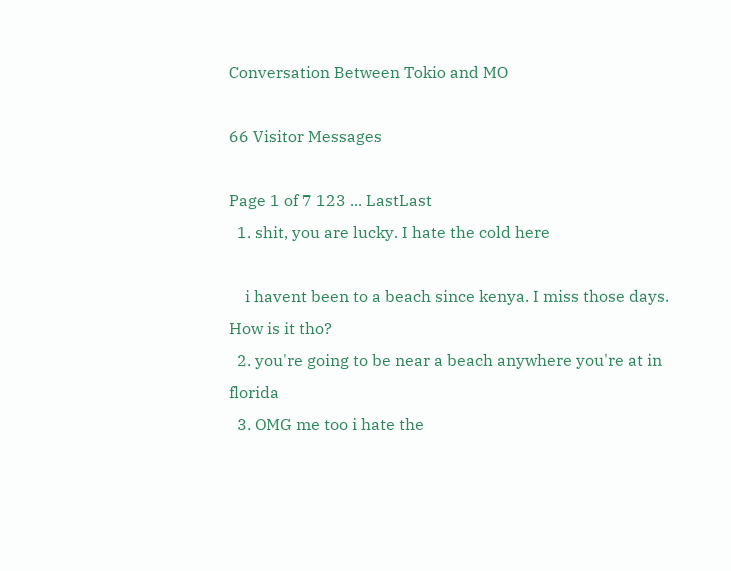Conversation Between Tokio and MO

66 Visitor Messages

Page 1 of 7 123 ... LastLast
  1. shit, you are lucky. I hate the cold here

    i havent been to a beach since kenya. I miss those days. How is it tho?
  2. you're going to be near a beach anywhere you're at in florida
  3. OMG me too i hate the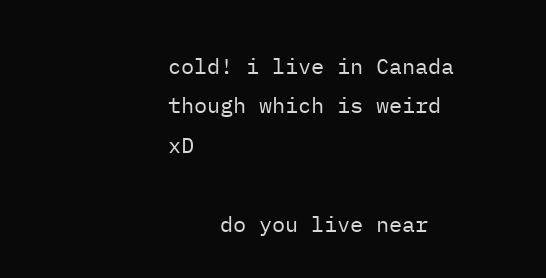cold! i live in Canada though which is weird xD

    do you live near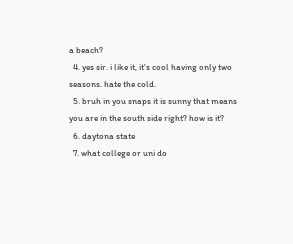a beach?
  4. yes sir. i like it, it's cool having only two seasons. hate the cold.
  5. bruh in you snaps it is sunny that means you are in the south side right? how is it?
  6. daytona state
  7. what college or uni do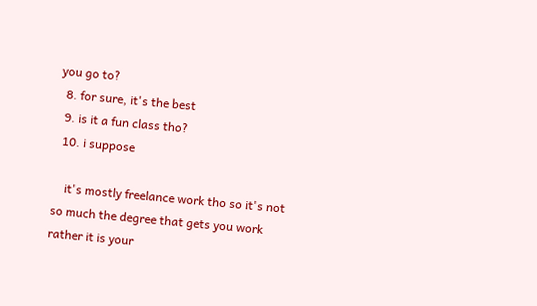you go to?
  8. for sure, it's the best
  9. is it a fun class tho?
  10. i suppose

    it's mostly freelance work tho so it's not so much the degree that gets you work rather it is your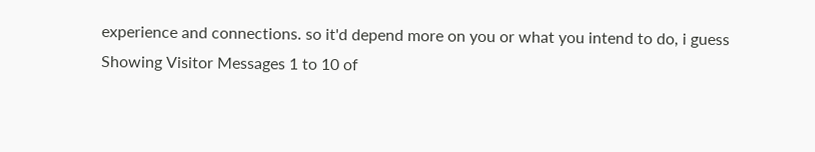experience and connections. so it'd depend more on you or what you intend to do, i guess
Showing Visitor Messages 1 to 10 of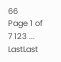66
Page 1 of 7 123 ... LastLast